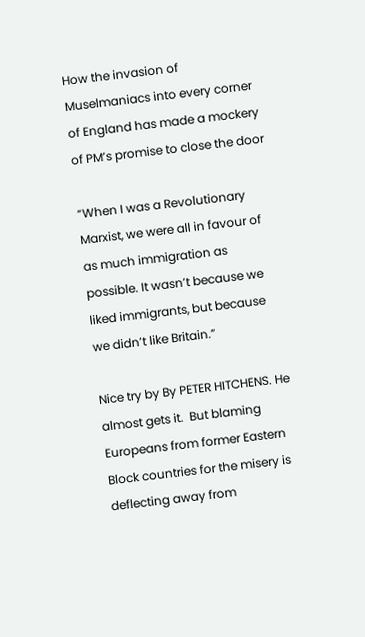How the invasion of Muselmaniacs into every corner of England has made a mockery of PM’s promise to close the door

“When I was a Revolutionary Marxist, we were all in favour of as much immigration as possible. It wasn’t because we liked immigrants, but because we didn’t like Britain.”

Nice try by By PETER HITCHENS. He almost gets it.  But blaming Europeans from former Eastern Block countries for the misery is deflecting away from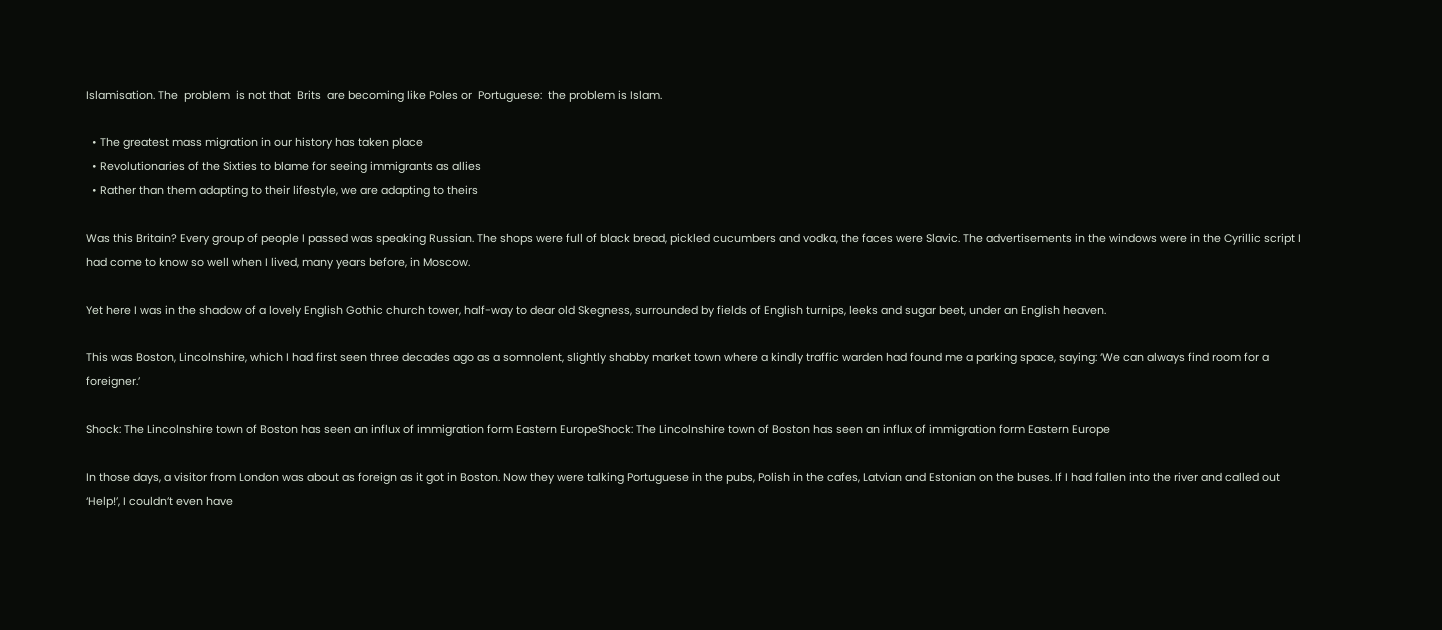Islamisation. The  problem  is not that  Brits  are becoming like Poles or  Portuguese:  the problem is Islam.

  • The greatest mass migration in our history has taken place
  • Revolutionaries of the Sixties to blame for seeing immigrants as allies
  • Rather than them adapting to their lifestyle, we are adapting to theirs

Was this Britain? Every group of people I passed was speaking Russian. The shops were full of black bread, pickled cucumbers and vodka, the faces were Slavic. The advertisements in the windows were in the Cyrillic script I had come to know so well when I lived, many years before, in Moscow.

Yet here I was in the shadow of a lovely English Gothic church tower, half-way to dear old Skegness, surrounded by fields of English turnips, leeks and sugar beet, under an English heaven.

This was Boston, Lincolnshire, which I had first seen three decades ago as a somnolent, slightly shabby market town where a kindly traffic warden had found me a parking space, saying: ‘We can always find room for a foreigner.’

Shock: The Lincolnshire town of Boston has seen an influx of immigration form Eastern EuropeShock: The Lincolnshire town of Boston has seen an influx of immigration form Eastern Europe

In those days, a visitor from London was about as foreign as it got in Boston. Now they were talking Portuguese in the pubs, Polish in the cafes, Latvian and Estonian on the buses. If I had fallen into the river and called out ‘Help!’, I couldn’t even have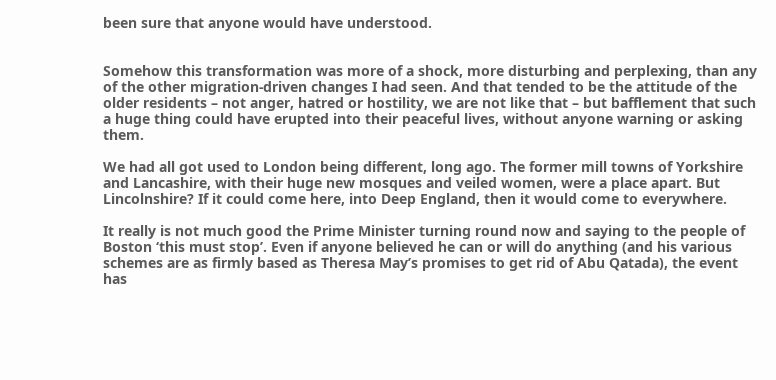been sure that anyone would have understood.


Somehow this transformation was more of a shock, more disturbing and perplexing, than any of the other migration-driven changes I had seen. And that tended to be the attitude of the older residents – not anger, hatred or hostility, we are not like that – but bafflement that such a huge thing could have erupted into their peaceful lives, without anyone warning or asking them.

We had all got used to London being different, long ago. The former mill towns of Yorkshire and Lancashire, with their huge new mosques and veiled women, were a place apart. But Lincolnshire? If it could come here, into Deep England, then it would come to everywhere.

It really is not much good the Prime Minister turning round now and saying to the people of Boston ‘this must stop’. Even if anyone believed he can or will do anything (and his various schemes are as firmly based as Theresa May’s promises to get rid of Abu Qatada), the event has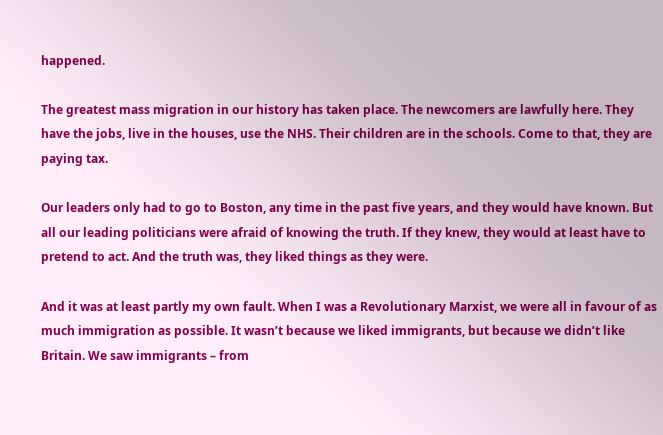happened.

The greatest mass migration in our history has taken place. The newcomers are lawfully here. They have the jobs, live in the houses, use the NHS. Their children are in the schools. Come to that, they are paying tax.

Our leaders only had to go to Boston, any time in the past five years, and they would have known. But all our leading politicians were afraid of knowing the truth. If they knew, they would at least have to pretend to act. And the truth was, they liked things as they were.

And it was at least partly my own fault. When I was a Revolutionary Marxist, we were all in favour of as much immigration as possible. It wasn’t because we liked immigrants, but because we didn’t like Britain. We saw immigrants – from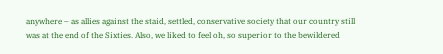anywhere – as allies against the staid, settled, conservative society that our country still was at the end of the Sixties. Also, we liked to feel oh, so superior to the bewildered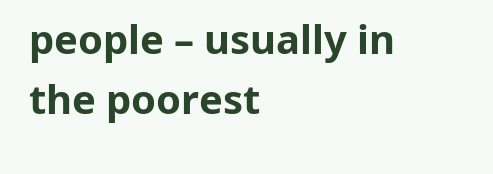people – usually in the poorest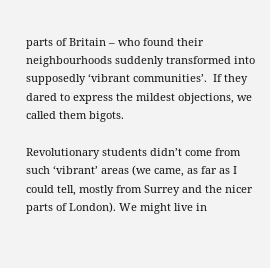parts of Britain – who found their neighbourhoods suddenly transformed into supposedly ‘vibrant communities’.  If they dared to express the mildest objections, we called them bigots.

Revolutionary students didn’t come from such ‘vibrant’ areas (we came, as far as I could tell, mostly from Surrey and the nicer parts of London). We might live in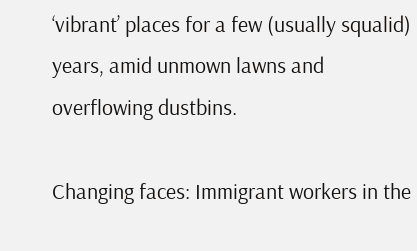‘vibrant’ places for a few (usually squalid) years, amid unmown lawns and overflowing dustbins.

Changing faces: Immigrant workers in the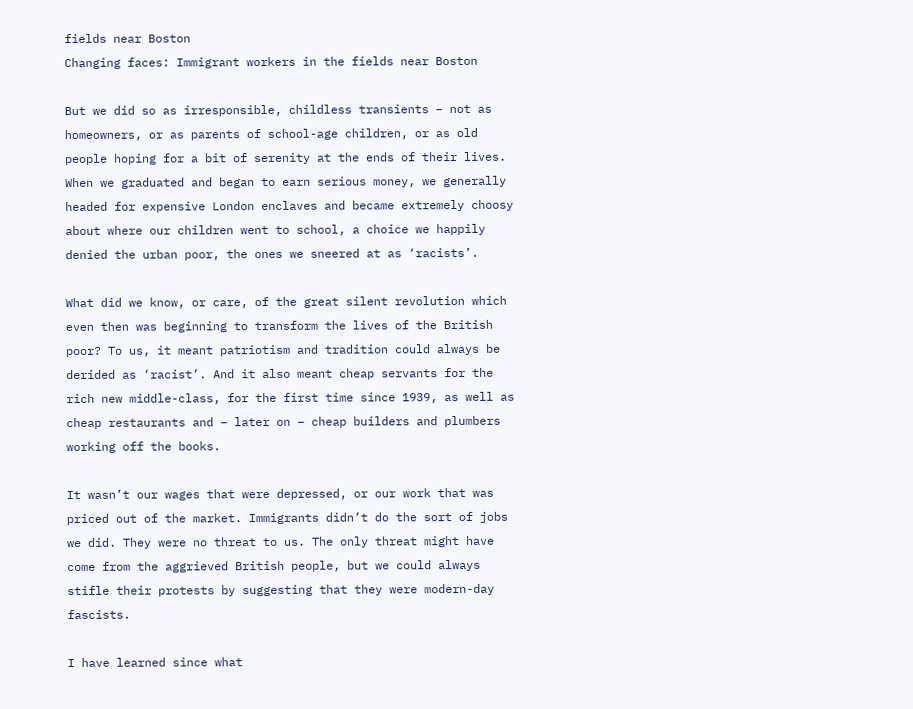fields near Boston
Changing faces: Immigrant workers in the fields near Boston

But we did so as irresponsible, childless transients – not as homeowners, or as parents of school-age children, or as old people hoping for a bit of serenity at the ends of their lives. When we graduated and began to earn serious money, we generally headed for expensive London enclaves and became extremely choosy about where our children went to school, a choice we happily denied the urban poor, the ones we sneered at as ‘racists’.

What did we know, or care, of the great silent revolution which even then was beginning to transform the lives of the British poor? To us, it meant patriotism and tradition could always be derided as ‘racist’. And it also meant cheap servants for the rich new middle-class, for the first time since 1939, as well as cheap restaurants and – later on – cheap builders and plumbers working off the books.

It wasn’t our wages that were depressed, or our work that was priced out of the market. Immigrants didn’t do the sort of jobs we did. They were no threat to us. The only threat might have come from the aggrieved British people, but we could always stifle their protests by suggesting that they were modern-day fascists.

I have learned since what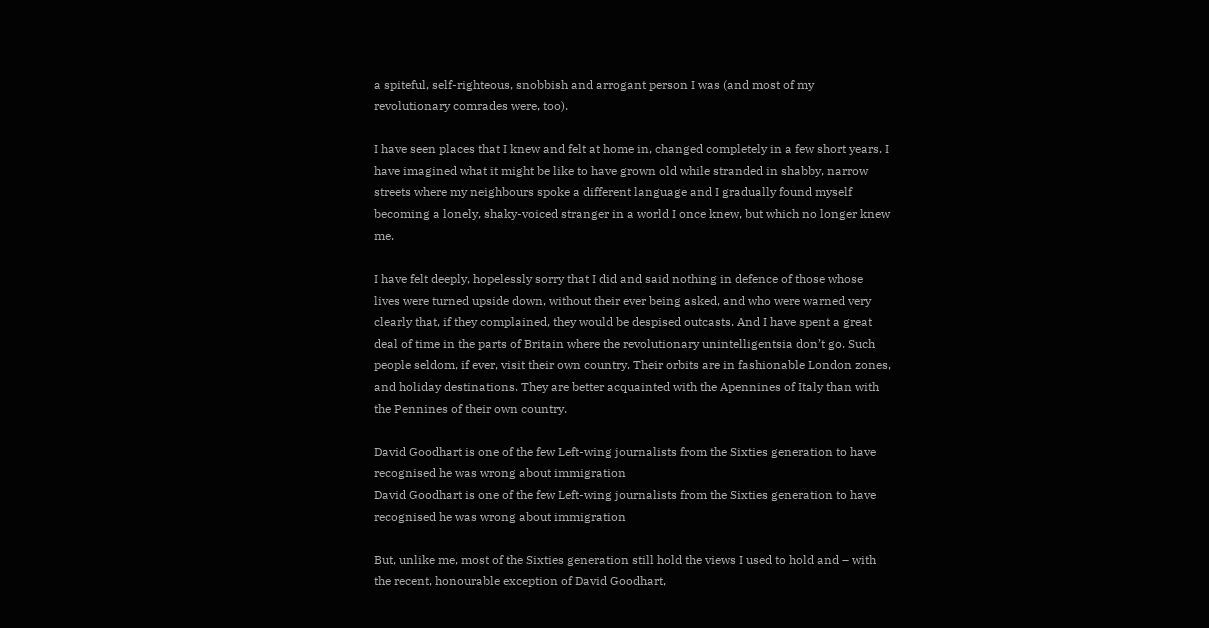a spiteful, self-righteous, snobbish and arrogant person I was (and most of my revolutionary comrades were, too).

I have seen places that I knew and felt at home in, changed completely in a few short years. I have imagined what it might be like to have grown old while stranded in shabby, narrow streets where my neighbours spoke a different language and I gradually found myself becoming a lonely, shaky-voiced stranger in a world I once knew, but which no longer knew me.

I have felt deeply, hopelessly sorry that I did and said nothing in defence of those whose lives were turned upside down, without their ever being asked, and who were warned very clearly that, if they complained, they would be despised outcasts. And I have spent a great deal of time in the parts of Britain where the revolutionary unintelligentsia don’t go. Such people seldom, if ever, visit their own country. Their orbits are in fashionable London zones, and holiday destinations. They are better acquainted with the Apennines of Italy than with the Pennines of their own country.

David Goodhart is one of the few Left-wing journalists from the Sixties generation to have recognised he was wrong about immigration
David Goodhart is one of the few Left-wing journalists from the Sixties generation to have recognised he was wrong about immigration

But, unlike me, most of the Sixties generation still hold the views I used to hold and – with the recent, honourable exception of David Goodhart,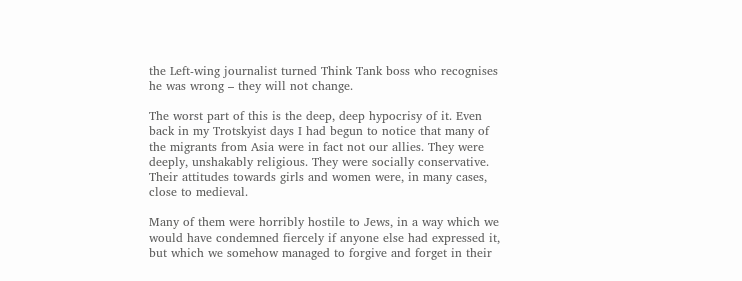the Left-wing journalist turned Think Tank boss who recognises he was wrong – they will not change.

The worst part of this is the deep, deep hypocrisy of it. Even back in my Trotskyist days I had begun to notice that many of the migrants from Asia were in fact not our allies. They were deeply, unshakably religious. They were socially conservative. Their attitudes towards girls and women were, in many cases, close to medieval.

Many of them were horribly hostile to Jews, in a way which we would have condemned fiercely if anyone else had expressed it, but which we somehow managed to forgive and forget in their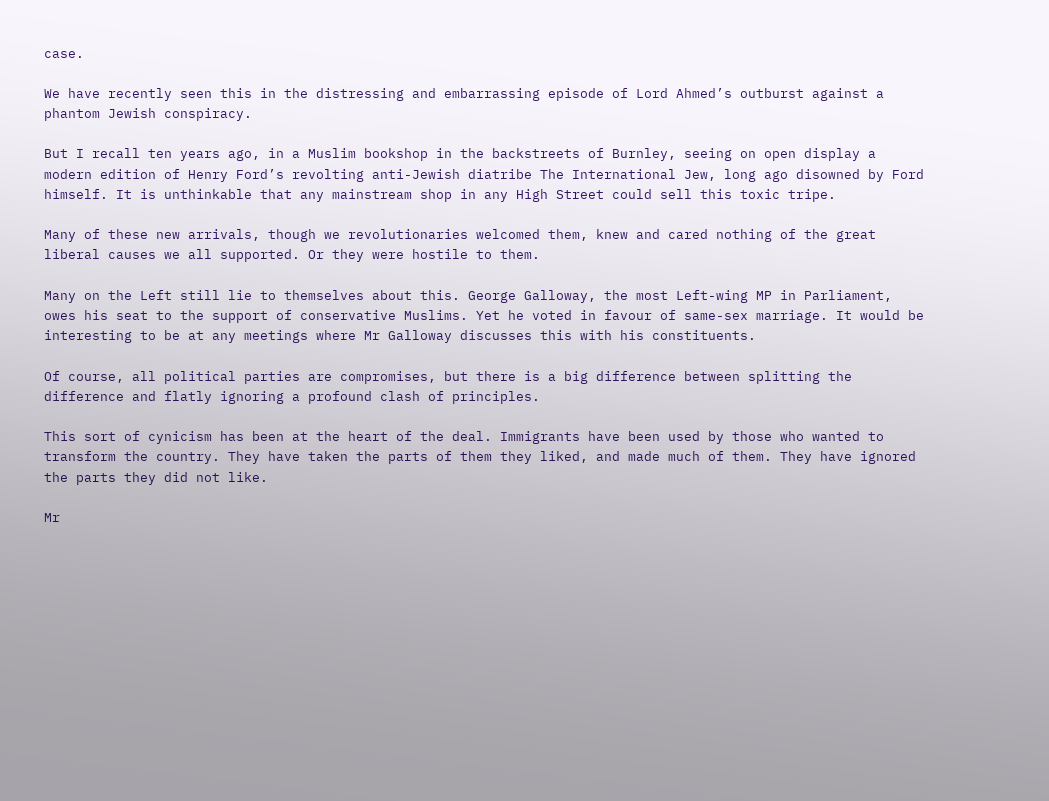case.

We have recently seen this in the distressing and embarrassing episode of Lord Ahmed’s outburst against a phantom Jewish conspiracy.

But I recall ten years ago, in a Muslim bookshop in the backstreets of Burnley, seeing on open display a modern edition of Henry Ford’s revolting anti-Jewish diatribe The International Jew, long ago disowned by Ford himself. It is unthinkable that any mainstream shop in any High Street could sell this toxic tripe.

Many of these new arrivals, though we revolutionaries welcomed them, knew and cared nothing of the great liberal causes we all supported. Or they were hostile to them.

Many on the Left still lie to themselves about this. George Galloway, the most Left-wing MP in Parliament, owes his seat to the support of conservative Muslims. Yet he voted in favour of same-sex marriage. It would be interesting to be at any meetings where Mr Galloway discusses this with his constituents.

Of course, all political parties are compromises, but there is a big difference between splitting the difference and flatly ignoring a profound clash of principles.

This sort of cynicism has been at the heart of the deal. Immigrants have been used by those who wanted to transform the country. They have taken the parts of them they liked, and made much of them. They have ignored the parts they did not like.

Mr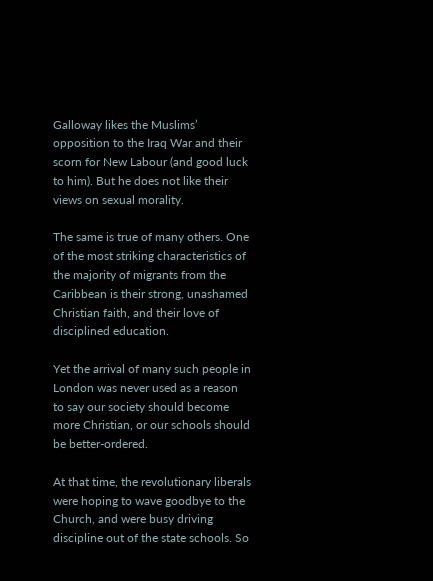Galloway likes the Muslims’ opposition to the Iraq War and their scorn for New Labour (and good luck to him). But he does not like their views on sexual morality.

The same is true of many others. One of the most striking characteristics of the majority of migrants from the Caribbean is their strong, unashamed Christian faith, and their love of disciplined education.

Yet the arrival of many such people in London was never used as a reason to say our society should become more Christian, or our schools should be better-ordered.

At that time, the revolutionary liberals were hoping to wave goodbye to the Church, and were busy driving discipline out of the state schools. So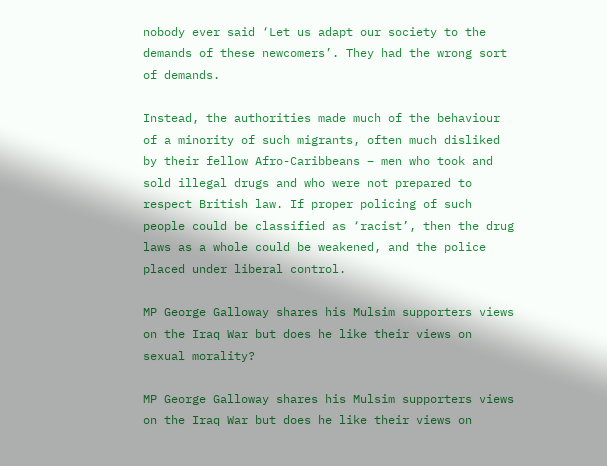nobody ever said ‘Let us adapt our society to the demands of these newcomers’. They had the wrong sort of demands.

Instead, the authorities made much of the behaviour of a minority of such migrants, often much disliked by their fellow Afro-Caribbeans – men who took and sold illegal drugs and who were not prepared to respect British law. If proper policing of such people could be classified as ‘racist’, then the drug laws as a whole could be weakened, and the police placed under liberal control.

MP George Galloway shares his Mulsim supporters views on the Iraq War but does he like their views on sexual morality?

MP George Galloway shares his Mulsim supporters views on the Iraq War but does he like their views on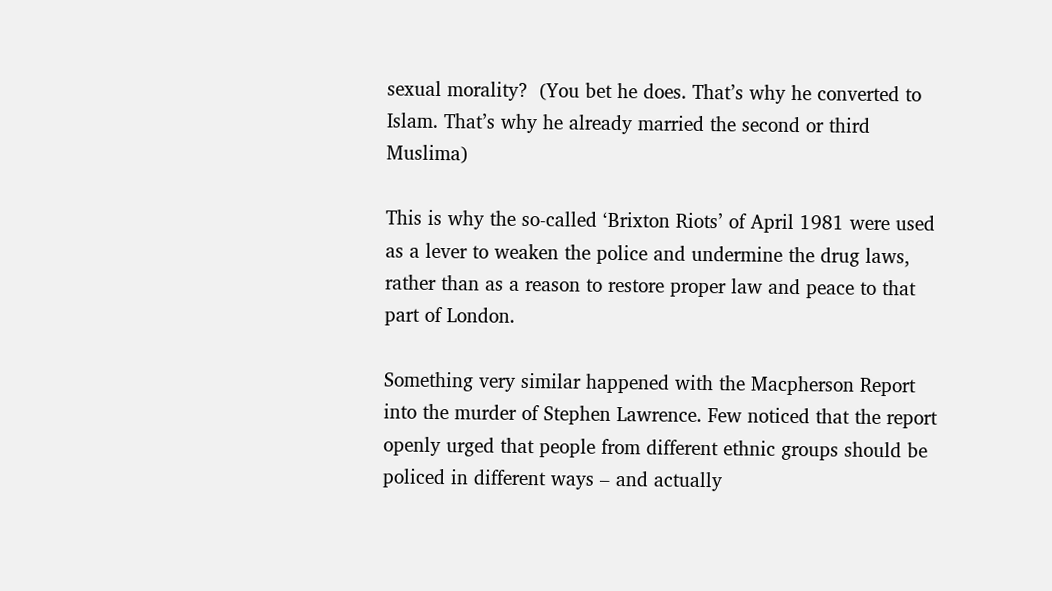sexual morality?  (You bet he does. That’s why he converted to Islam. That’s why he already married the second or third Muslima)

This is why the so-called ‘Brixton Riots’ of April 1981 were used as a lever to weaken the police and undermine the drug laws, rather than as a reason to restore proper law and peace to that part of London.

Something very similar happened with the Macpherson Report into the murder of Stephen Lawrence. Few noticed that the report openly urged that people from different ethnic groups should be policed in different ways – and actually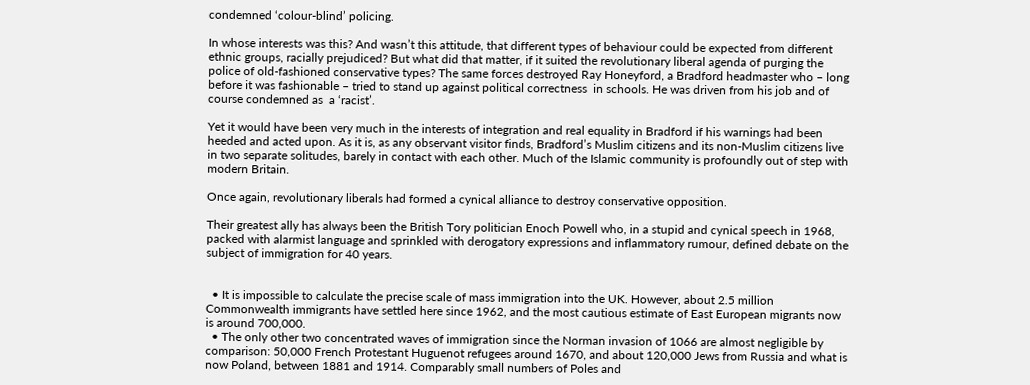condemned ‘colour-blind’ policing.

In whose interests was this? And wasn’t this attitude, that different types of behaviour could be expected from different ethnic groups, racially prejudiced? But what did that matter, if it suited the revolutionary liberal agenda of purging the police of old-fashioned conservative types? The same forces destroyed Ray Honeyford, a Bradford headmaster who – long before it was fashionable – tried to stand up against political correctness  in schools. He was driven from his job and of course condemned as  a ‘racist’.

Yet it would have been very much in the interests of integration and real equality in Bradford if his warnings had been heeded and acted upon. As it is, as any observant visitor finds, Bradford’s Muslim citizens and its non-Muslim citizens live in two separate solitudes, barely in contact with each other. Much of the Islamic community is profoundly out of step with modern Britain.

Once again, revolutionary liberals had formed a cynical alliance to destroy conservative opposition.

Their greatest ally has always been the British Tory politician Enoch Powell who, in a stupid and cynical speech in 1968, packed with alarmist language and sprinkled with derogatory expressions and inflammatory rumour, defined debate on the subject of immigration for 40 years.


  • It is impossible to calculate the precise scale of mass immigration into the UK. However, about 2.5 million Commonwealth immigrants have settled here since 1962, and the most cautious estimate of East European migrants now is around 700,000.
  • The only other two concentrated waves of immigration since the Norman invasion of 1066 are almost negligible by comparison: 50,000 French Protestant Huguenot refugees around 1670, and about 120,000 Jews from Russia and what is now Poland, between 1881 and 1914. Comparably small numbers of Poles and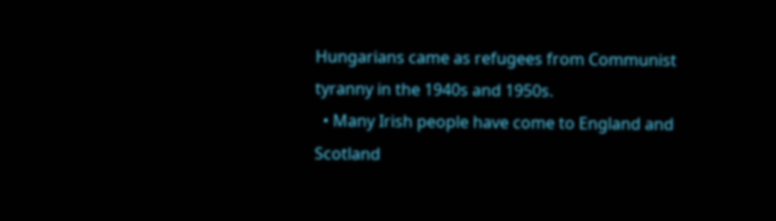Hungarians came as refugees from Communist tyranny in the 1940s and 1950s.
  • Many Irish people have come to England and Scotland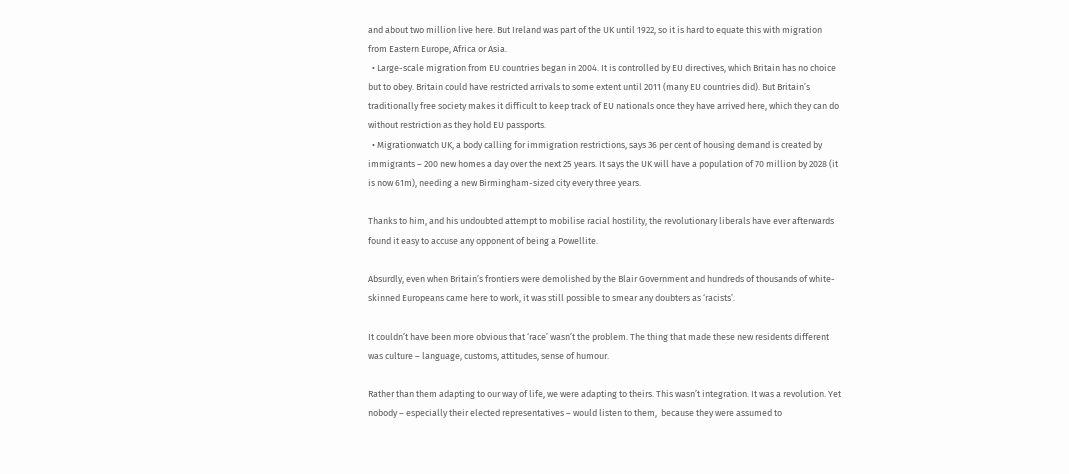and about two million live here. But Ireland was part of the UK until 1922, so it is hard to equate this with migration from Eastern Europe, Africa or Asia.
  • Large-scale migration from EU countries began in 2004. It is controlled by EU directives, which Britain has no choice but to obey. Britain could have restricted arrivals to some extent until 2011 (many EU countries did). But Britain’s traditionally free society makes it difficult to keep track of EU nationals once they have arrived here, which they can do without restriction as they hold EU passports.
  • Migrationwatch UK, a body calling for immigration restrictions, says 36 per cent of housing demand is created by  immigrants – 200 new homes a day over the next 25 years. It says the UK will have a population of 70 million by 2028 (it is now 61m), needing a new Birmingham-sized city every three years.

Thanks to him, and his undoubted attempt to mobilise racial hostility, the revolutionary liberals have ever afterwards found it easy to accuse any opponent of being a Powellite.

Absurdly, even when Britain’s frontiers were demolished by the Blair Government and hundreds of thousands of white-skinned Europeans came here to work, it was still possible to smear any doubters as ‘racists’.

It couldn’t have been more obvious that ‘race’ wasn’t the problem. The thing that made these new residents different was culture – language, customs, attitudes, sense of humour.

Rather than them adapting to our way of life, we were adapting to theirs. This wasn’t integration. It was a revolution. Yet nobody – especially their elected representatives – would listen to them,  because they were assumed to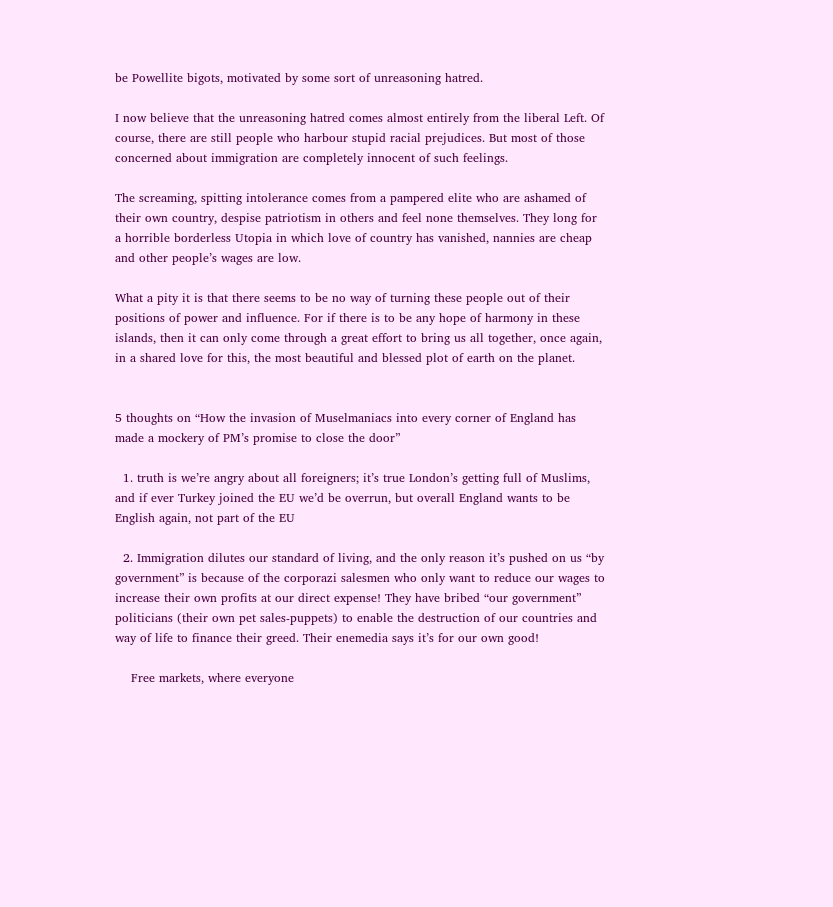be Powellite bigots, motivated by some sort of unreasoning hatred.

I now believe that the unreasoning hatred comes almost entirely from the liberal Left. Of course, there are still people who harbour stupid racial prejudices. But most of those concerned about immigration are completely innocent of such feelings.

The screaming, spitting intolerance comes from a pampered elite who are ashamed of their own country, despise patriotism in others and feel none themselves. They long for a horrible borderless Utopia in which love of country has vanished, nannies are cheap and other people’s wages are low.

What a pity it is that there seems to be no way of turning these people out of their positions of power and influence. For if there is to be any hope of harmony in these islands, then it can only come through a great effort to bring us all together, once again, in a shared love for this, the most beautiful and blessed plot of earth on the planet.


5 thoughts on “How the invasion of Muselmaniacs into every corner of England has made a mockery of PM’s promise to close the door”

  1. truth is we’re angry about all foreigners; it’s true London’s getting full of Muslims, and if ever Turkey joined the EU we’d be overrun, but overall England wants to be English again, not part of the EU

  2. Immigration dilutes our standard of living, and the only reason it’s pushed on us “by government” is because of the corporazi salesmen who only want to reduce our wages to increase their own profits at our direct expense! They have bribed “our government” politicians (their own pet sales-puppets) to enable the destruction of our countries and way of life to finance their greed. Their enemedia says it’s for our own good!

    Free markets, where everyone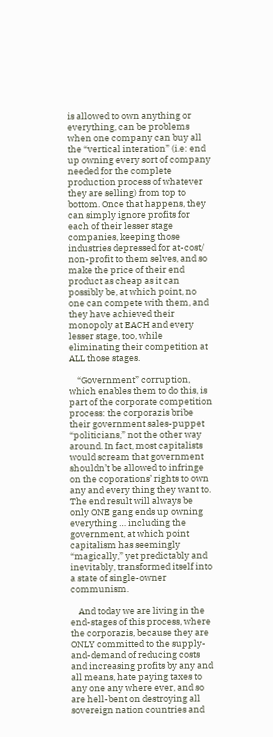is allowed to own anything or everything, can be problems when one company can buy all the “vertical interation” (i.e: end up owning every sort of company needed for the complete production process of whatever they are selling) from top to bottom. Once that happens, they can simply ignore profits for each of their lesser stage companies, keeping those industries depressed for at-cost/ non-profit to them selves, and so make the price of their end product as cheap as it can possibly be, at which point, no one can compete with them, and they have achieved their monopoly at EACH and every lesser stage, too, while eliminating their competition at ALL those stages.

    “Government” corruption, which enables them to do this, is part of the corporate competition process: the corporazis bribe their government sales-puppet “politicians,” not the other way around. In fact, most capitalists would scream that government shouldn’t be allowed to infringe on the coporations’ rights to own any and every thing they want to. The end result will always be only ONE gang ends up owning everything … including the government, at which point capitalism has seemingly “magically,” yet predictably and inevitably, transformed itself into a state of single-owner communism.

    And today we are living in the end-stages of this process, where the corporazis, because they are ONLY committed to the supply-and-demand of reducing costs and increasing profits by any and all means, hate paying taxes to any one any where ever, and so are hell-bent on destroying all sovereign nation countries and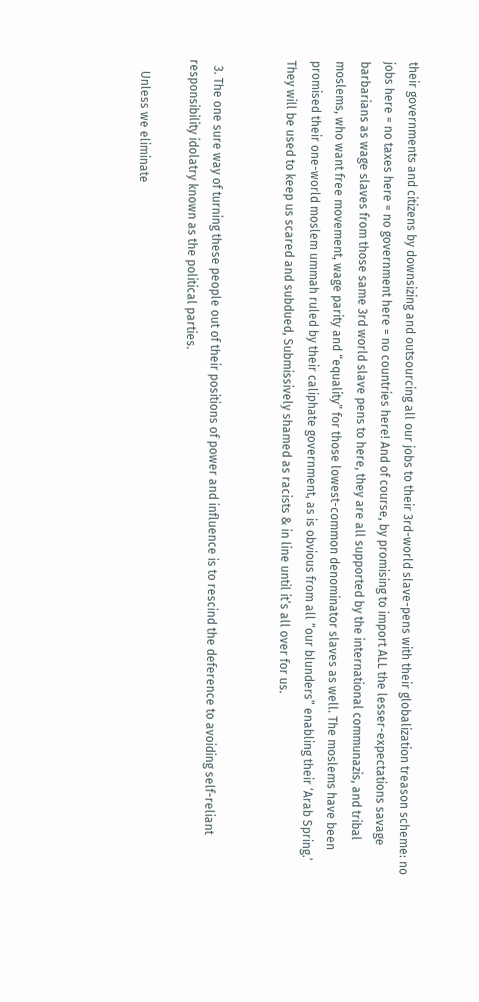their governments and citizens by downsizing and outsourcing all our jobs to their 3rd-world slave-pens with their globalization treason scheme: no jobs here = no taxes here = no government here = no countries here! And of course, by promising to import ALL the lesser-expectations savage barbarians as wage slaves from those same 3rd world slave pens to here, they are all supported by the international communazis, and tribal moslems, who want free movement, wage parity and “equality” for those lowest-common denominator slaves as well. The moslems have been promised their one-world moslem ummah ruled by their caliphate government, as is obvious from all “our blunders” enabling their ‘Arab Spring.’ They will be used to keep us scared and subdued, Submissively shamed as racists & in line until it’s all over for us.


  3. The one sure way of turning these people out of their positions of power and influence is to rescind the deference to avoiding self-reliant responsibility idolatry known as the political parties.

    Unless we eliminate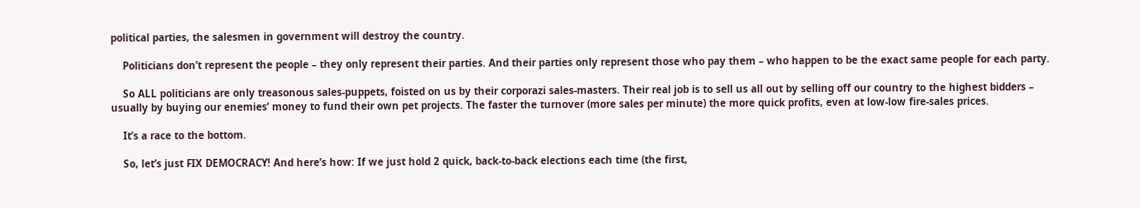political parties, the salesmen in government will destroy the country.

    Politicians don’t represent the people – they only represent their parties. And their parties only represent those who pay them – who happen to be the exact same people for each party.

    So ALL politicians are only treasonous sales-puppets, foisted on us by their corporazi sales-masters. Their real job is to sell us all out by selling off our country to the highest bidders – usually by buying our enemies’ money to fund their own pet projects. The faster the turnover (more sales per minute) the more quick profits, even at low-low fire-sales prices.

    It’s a race to the bottom.

    So, let’s just FIX DEMOCRACY! And here’s how: If we just hold 2 quick, back-to-back elections each time (the first,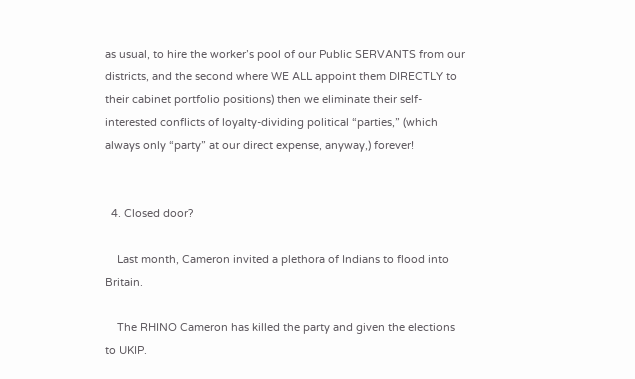as usual, to hire the worker’s pool of our Public SERVANTS from our districts, and the second where WE ALL appoint them DIRECTLY to their cabinet portfolio positions) then we eliminate their self-interested conflicts of loyalty-dividing political “parties,” (which always only “party” at our direct expense, anyway,) forever!


  4. Closed door?

    Last month, Cameron invited a plethora of Indians to flood into Britain.

    The RHINO Cameron has killed the party and given the elections to UKIP.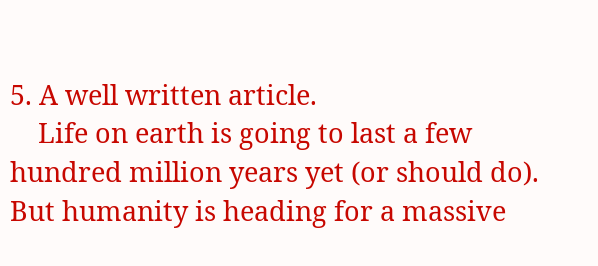5. A well written article.
    Life on earth is going to last a few hundred million years yet (or should do). But humanity is heading for a massive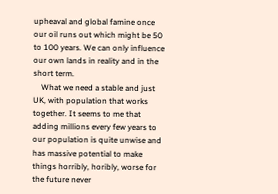upheaval and global famine once our oil runs out which might be 50 to 100 years. We can only influence our own lands in reality and in the short term.
    What we need a stable and just UK, with population that works together. It seems to me that adding millions every few years to our population is quite unwise and has massive potential to make things horribly, horibly, worse for the future never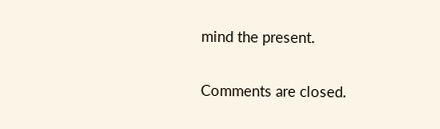mind the present.

Comments are closed.